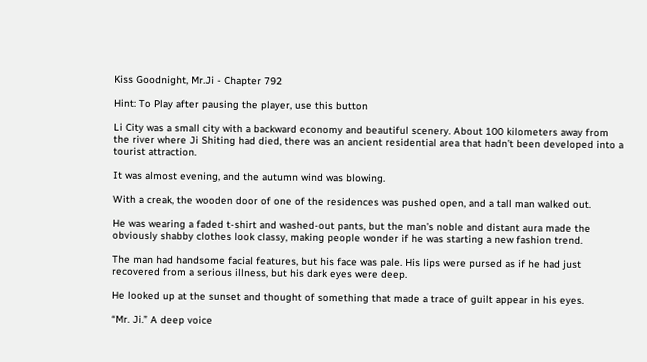Kiss Goodnight, Mr.Ji - Chapter 792

Hint: To Play after pausing the player, use this button

Li City was a small city with a backward economy and beautiful scenery. About 100 kilometers away from the river where Ji Shiting had died, there was an ancient residential area that hadn’t been developed into a tourist attraction.

It was almost evening, and the autumn wind was blowing.

With a creak, the wooden door of one of the residences was pushed open, and a tall man walked out.

He was wearing a faded t-shirt and washed-out pants, but the man’s noble and distant aura made the obviously shabby clothes look classy, making people wonder if he was starting a new fashion trend.

The man had handsome facial features, but his face was pale. His lips were pursed as if he had just recovered from a serious illness, but his dark eyes were deep.

He looked up at the sunset and thought of something that made a trace of guilt appear in his eyes.

“Mr. Ji.” A deep voice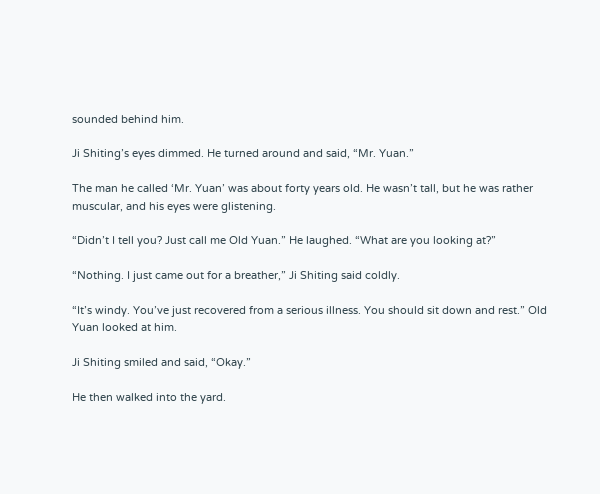sounded behind him.

Ji Shiting’s eyes dimmed. He turned around and said, “Mr. Yuan.”

The man he called ‘Mr. Yuan’ was about forty years old. He wasn’t tall, but he was rather muscular, and his eyes were glistening.

“Didn’t I tell you? Just call me Old Yuan.” He laughed. “What are you looking at?”

“Nothing. I just came out for a breather,” Ji Shiting said coldly.

“It’s windy. You’ve just recovered from a serious illness. You should sit down and rest.” Old Yuan looked at him.

Ji Shiting smiled and said, “Okay.”

He then walked into the yard.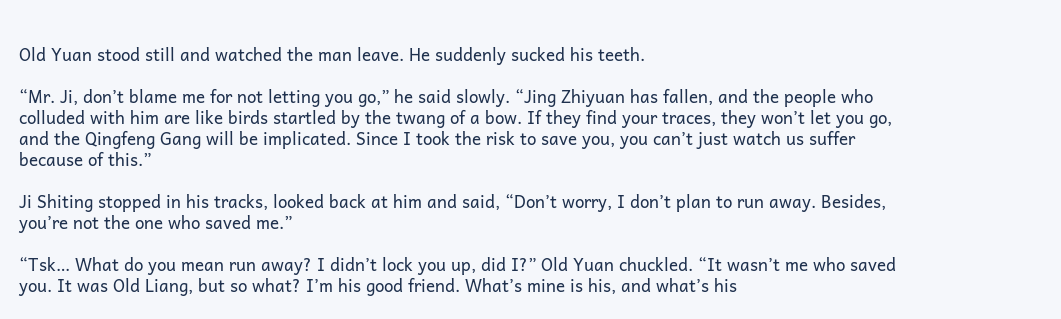Old Yuan stood still and watched the man leave. He suddenly sucked his teeth.

“Mr. Ji, don’t blame me for not letting you go,” he said slowly. “Jing Zhiyuan has fallen, and the people who colluded with him are like birds startled by the twang of a bow. If they find your traces, they won’t let you go, and the Qingfeng Gang will be implicated. Since I took the risk to save you, you can’t just watch us suffer because of this.”

Ji Shiting stopped in his tracks, looked back at him and said, “Don’t worry, I don’t plan to run away. Besides, you’re not the one who saved me.”

“Tsk… What do you mean run away? I didn’t lock you up, did I?” Old Yuan chuckled. “It wasn’t me who saved you. It was Old Liang, but so what? I’m his good friend. What’s mine is his, and what’s his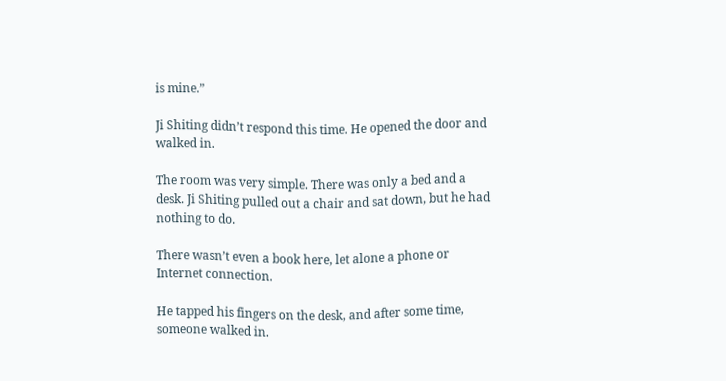is mine.”

Ji Shiting didn’t respond this time. He opened the door and walked in.

The room was very simple. There was only a bed and a desk. Ji Shiting pulled out a chair and sat down, but he had nothing to do.

There wasn’t even a book here, let alone a phone or Internet connection.

He tapped his fingers on the desk, and after some time, someone walked in.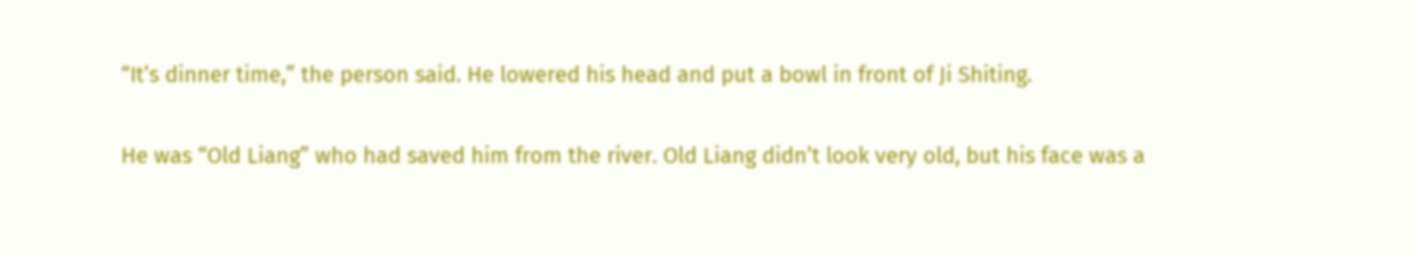“It’s dinner time,” the person said. He lowered his head and put a bowl in front of Ji Shiting.

He was “Old Liang” who had saved him from the river. Old Liang didn’t look very old, but his face was a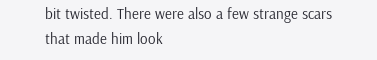bit twisted. There were also a few strange scars that made him look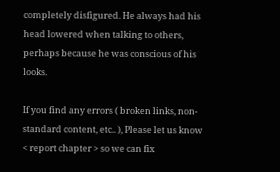completely disfigured. He always had his head lowered when talking to others, perhaps because he was conscious of his looks.

If you find any errors ( broken links, non-standard content, etc.. ), Please let us know < report chapter > so we can fix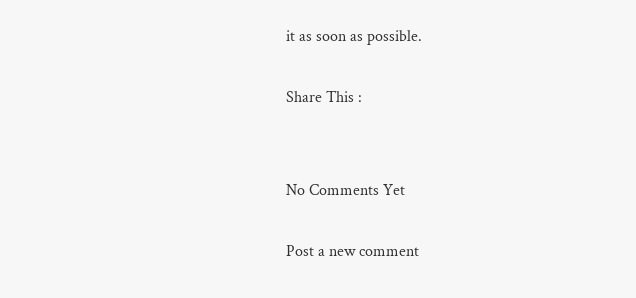it as soon as possible.

Share This :


No Comments Yet

Post a new comment